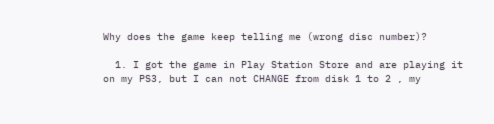Why does the game keep telling me (wrong disc number)?

  1. I got the game in Play Station Store and are playing it on my PS3, but I can not CHANGE from disk 1 to 2 , my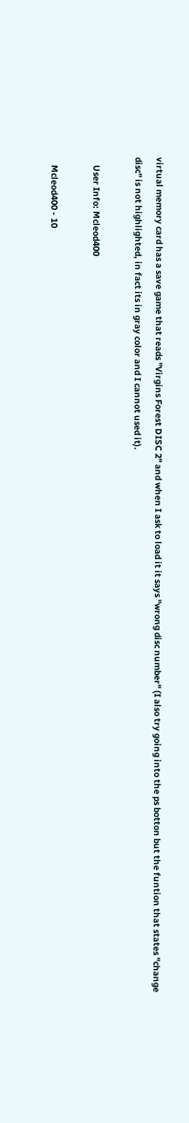virtual memory card has a save game that reads "Virgins Forest DISC 2" and when I ask to load it it says "wrong disc number" (I also try going into the ps botton but the funtion that states "change disc" is not highlighted, in fact its in gray color and I cannot used it).

    User Info: Mcleod400

    Mcleod400 - 10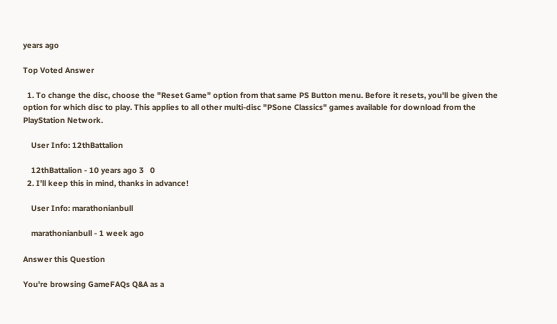years ago

Top Voted Answer

  1. To change the disc, choose the "Reset Game" option from that same PS Button menu. Before it resets, you'll be given the option for which disc to play. This applies to all other multi-disc "PSone Classics" games available for download from the PlayStation Network.

    User Info: 12thBattalion

    12thBattalion - 10 years ago 3   0
  2. I’ll keep this in mind, thanks in advance!

    User Info: marathonianbull

    marathonianbull - 1 week ago

Answer this Question

You're browsing GameFAQs Q&A as a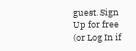guest. Sign Up for free (or Log In if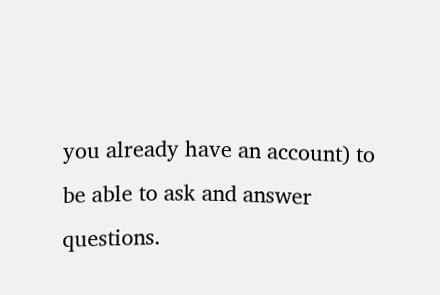you already have an account) to be able to ask and answer questions.